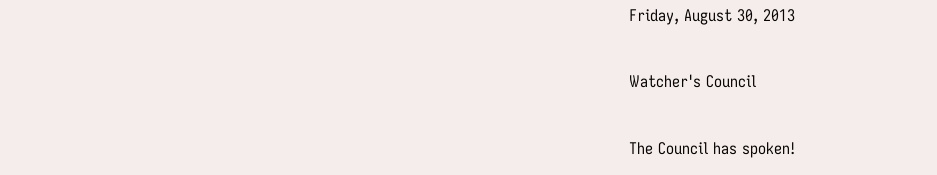Friday, August 30, 2013

Watcher's Council

The Council has spoken!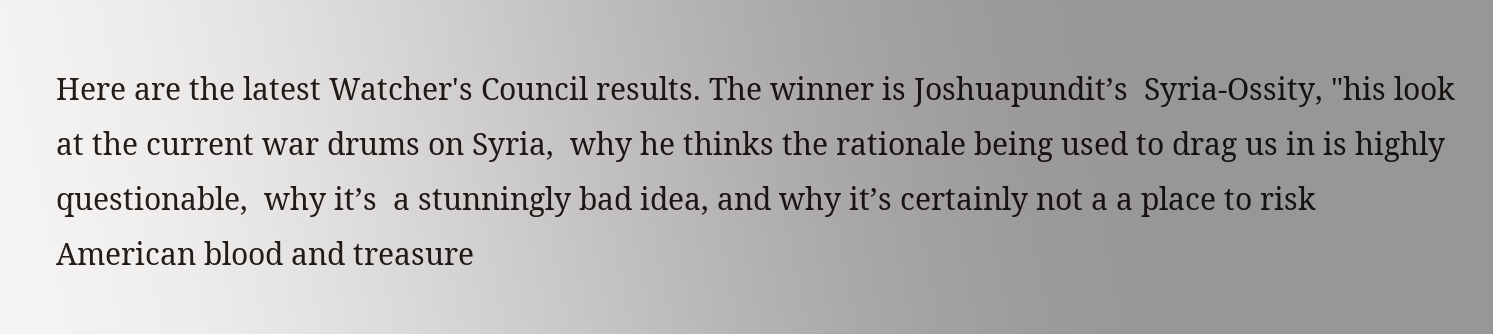Here are the latest Watcher's Council results. The winner is Joshuapundit’s  Syria-Ossity, "his look at the current war drums on Syria,  why he thinks the rationale being used to drag us in is highly questionable,  why it’s  a stunningly bad idea, and why it’s certainly not a a place to risk American blood and treasure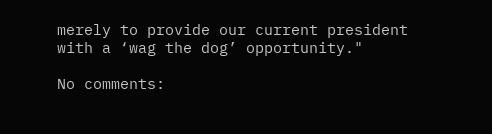merely to provide our current president with a ‘wag the dog’ opportunity."

No comments: